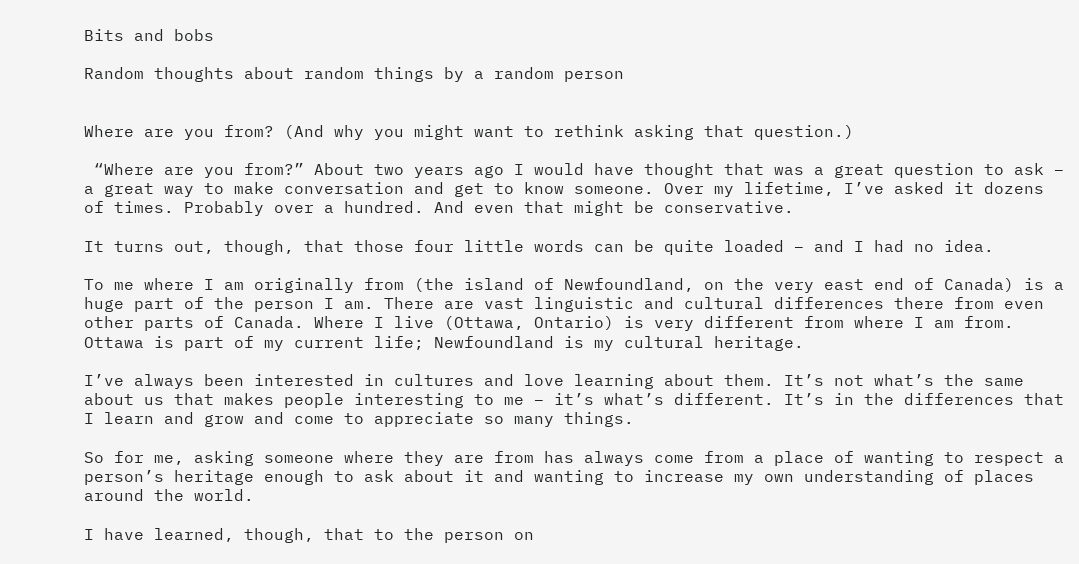Bits and bobs

Random thoughts about random things by a random person


Where are you from? (And why you might want to rethink asking that question.)

 “Where are you from?” About two years ago I would have thought that was a great question to ask – a great way to make conversation and get to know someone. Over my lifetime, I’ve asked it dozens of times. Probably over a hundred. And even that might be conservative.

It turns out, though, that those four little words can be quite loaded – and I had no idea.

To me where I am originally from (the island of Newfoundland, on the very east end of Canada) is a huge part of the person I am. There are vast linguistic and cultural differences there from even other parts of Canada. Where I live (Ottawa, Ontario) is very different from where I am from. Ottawa is part of my current life; Newfoundland is my cultural heritage.

I’ve always been interested in cultures and love learning about them. It’s not what’s the same about us that makes people interesting to me – it’s what’s different. It’s in the differences that I learn and grow and come to appreciate so many things.

So for me, asking someone where they are from has always come from a place of wanting to respect a person’s heritage enough to ask about it and wanting to increase my own understanding of places around the world.

I have learned, though, that to the person on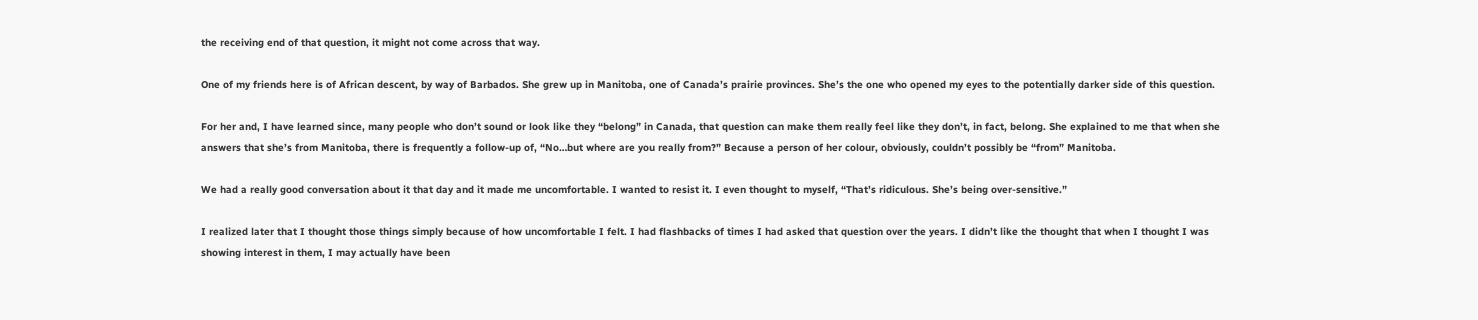the receiving end of that question, it might not come across that way.

One of my friends here is of African descent, by way of Barbados. She grew up in Manitoba, one of Canada’s prairie provinces. She’s the one who opened my eyes to the potentially darker side of this question.

For her and, I have learned since, many people who don’t sound or look like they “belong” in Canada, that question can make them really feel like they don’t, in fact, belong. She explained to me that when she answers that she’s from Manitoba, there is frequently a follow-up of, “No…but where are you really from?” Because a person of her colour, obviously, couldn’t possibly be “from” Manitoba.

We had a really good conversation about it that day and it made me uncomfortable. I wanted to resist it. I even thought to myself, “That’s ridiculous. She’s being over-sensitive.”

I realized later that I thought those things simply because of how uncomfortable I felt. I had flashbacks of times I had asked that question over the years. I didn’t like the thought that when I thought I was showing interest in them, I may actually have been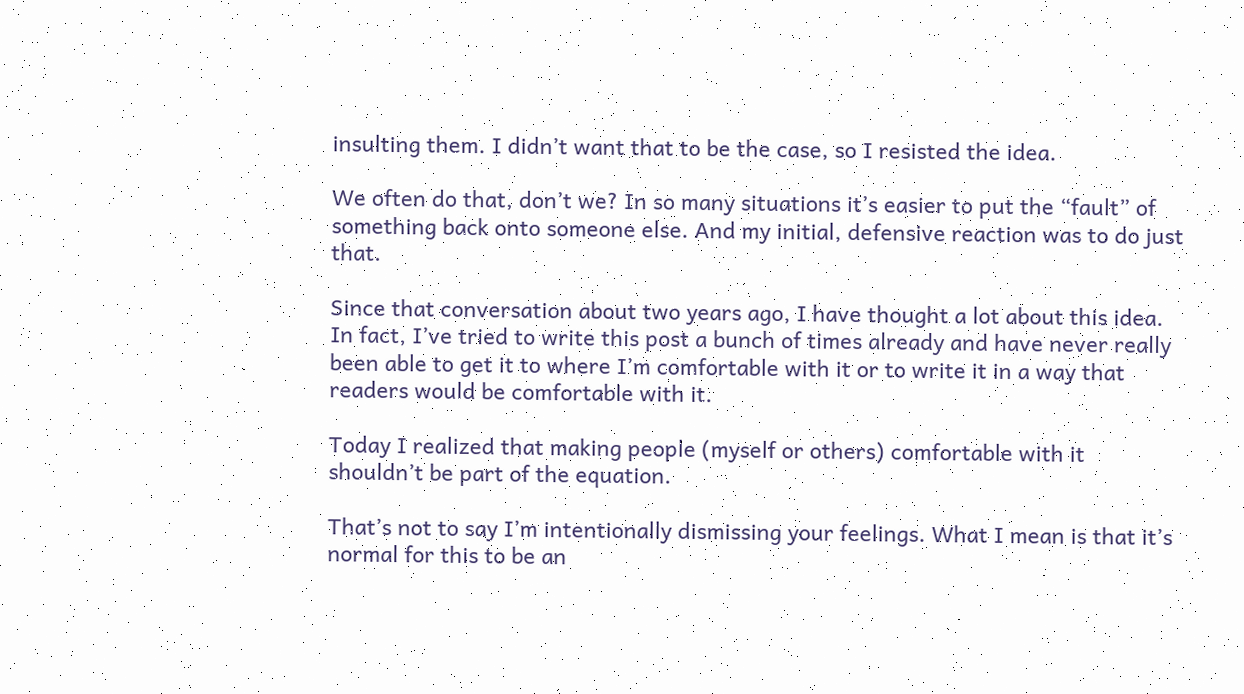insulting them. I didn’t want that to be the case, so I resisted the idea.

We often do that, don’t we? In so many situations it’s easier to put the “fault” of something back onto someone else. And my initial, defensive reaction was to do just that.

Since that conversation about two years ago, I have thought a lot about this idea. In fact, I’ve tried to write this post a bunch of times already and have never really been able to get it to where I’m comfortable with it or to write it in a way that readers would be comfortable with it.

Today I realized that making people (myself or others) comfortable with it shouldn’t be part of the equation.

That’s not to say I’m intentionally dismissing your feelings. What I mean is that it’s normal for this to be an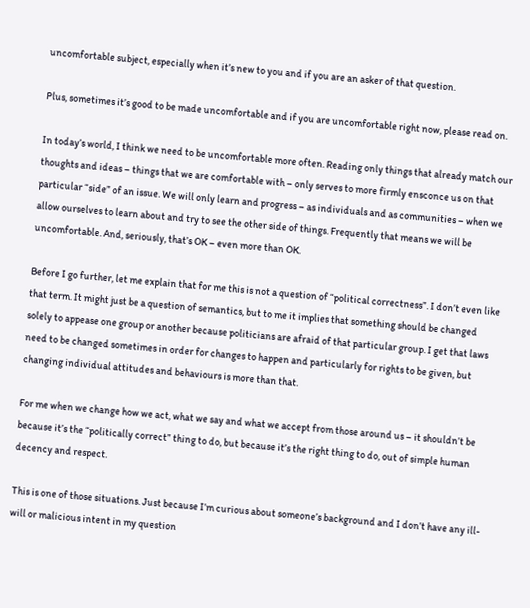uncomfortable subject, especially when it’s new to you and if you are an asker of that question.

Plus, sometimes it’s good to be made uncomfortable and if you are uncomfortable right now, please read on.

In today’s world, I think we need to be uncomfortable more often. Reading only things that already match our thoughts and ideas – things that we are comfortable with – only serves to more firmly ensconce us on that particular “side” of an issue. We will only learn and progress – as individuals and as communities – when we allow ourselves to learn about and try to see the other side of things. Frequently that means we will be uncomfortable. And, seriously, that’s OK – even more than OK.

Before I go further, let me explain that for me this is not a question of “political correctness”. I don’t even like that term. It might just be a question of semantics, but to me it implies that something should be changed solely to appease one group or another because politicians are afraid of that particular group. I get that laws need to be changed sometimes in order for changes to happen and particularly for rights to be given, but changing individual attitudes and behaviours is more than that.

For me when we change how we act, what we say and what we accept from those around us – it shouldn’t be because it’s the “politically correct” thing to do, but because it’s the right thing to do, out of simple human decency and respect.

This is one of those situations. Just because I’m curious about someone’s background and I don’t have any ill-will or malicious intent in my question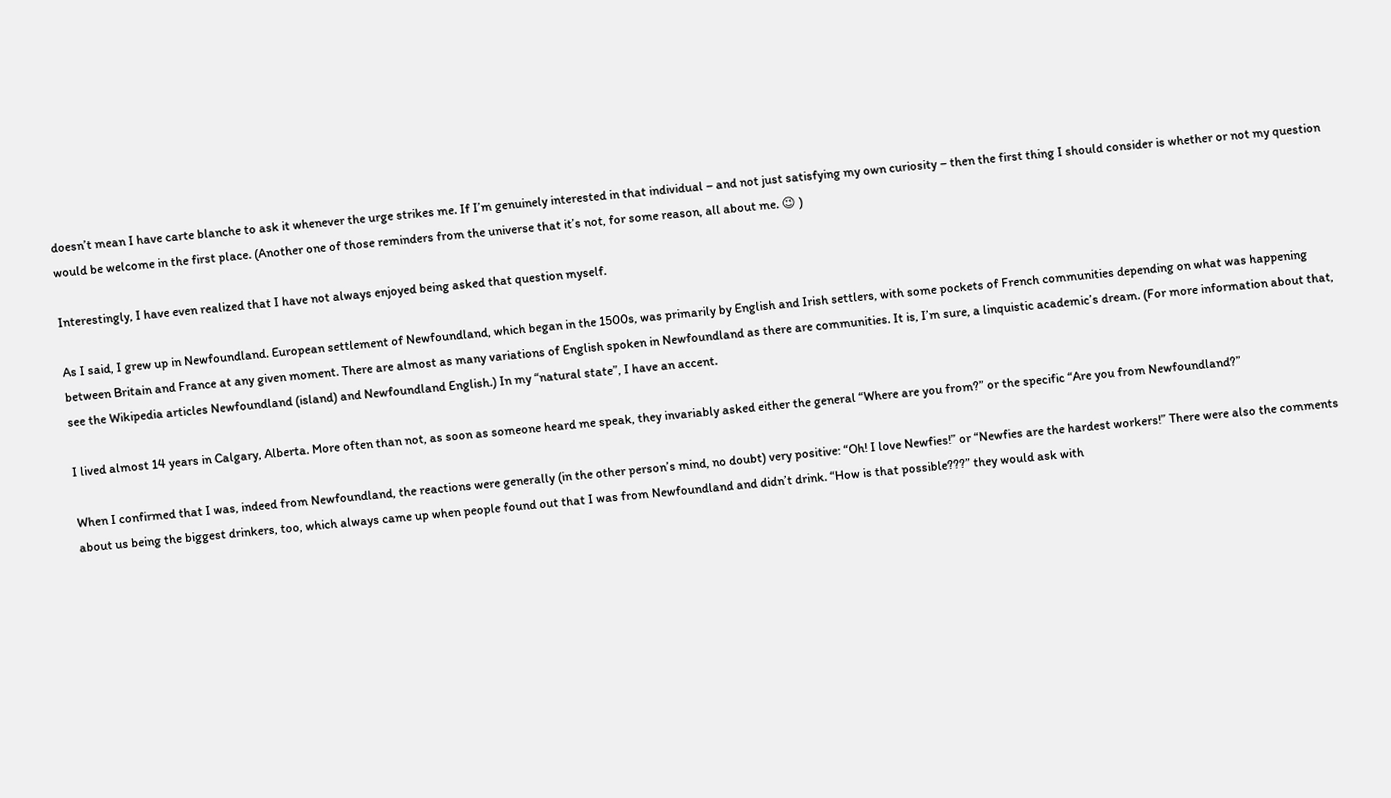doesn’t mean I have carte blanche to ask it whenever the urge strikes me. If I’m genuinely interested in that individual – and not just satisfying my own curiosity – then the first thing I should consider is whether or not my question would be welcome in the first place. (Another one of those reminders from the universe that it’s not, for some reason, all about me. 😉 )

Interestingly, I have even realized that I have not always enjoyed being asked that question myself.

As I said, I grew up in Newfoundland. European settlement of Newfoundland, which began in the 1500s, was primarily by English and Irish settlers, with some pockets of French communities depending on what was happening between Britain and France at any given moment. There are almost as many variations of English spoken in Newfoundland as there are communities. It is, I’m sure, a linquistic academic’s dream. (For more information about that, see the Wikipedia articles Newfoundland (island) and Newfoundland English.) In my “natural state”, I have an accent.

I lived almost 14 years in Calgary, Alberta. More often than not, as soon as someone heard me speak, they invariably asked either the general “Where are you from?” or the specific “Are you from Newfoundland?”

When I confirmed that I was, indeed from Newfoundland, the reactions were generally (in the other person’s mind, no doubt) very positive: “Oh! I love Newfies!” or “Newfies are the hardest workers!” There were also the comments about us being the biggest drinkers, too, which always came up when people found out that I was from Newfoundland and didn’t drink. “How is that possible???” they would ask with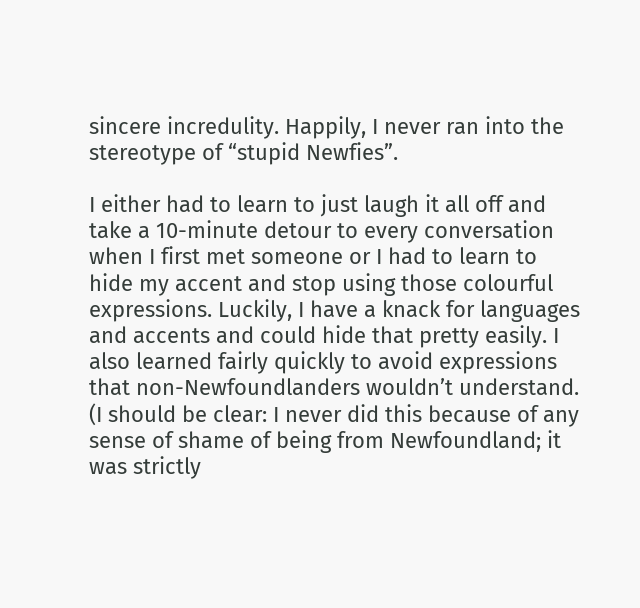sincere incredulity. Happily, I never ran into the stereotype of “stupid Newfies”.

I either had to learn to just laugh it all off and take a 10-minute detour to every conversation when I first met someone or I had to learn to hide my accent and stop using those colourful expressions. Luckily, I have a knack for languages and accents and could hide that pretty easily. I also learned fairly quickly to avoid expressions that non-Newfoundlanders wouldn’t understand. (I should be clear: I never did this because of any sense of shame of being from Newfoundland; it was strictly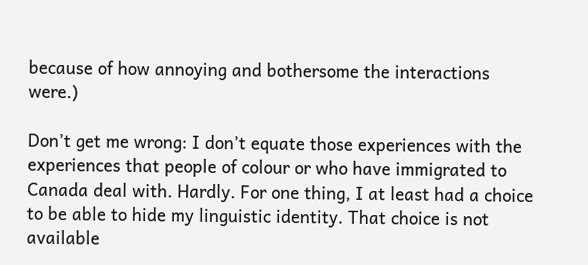because of how annoying and bothersome the interactions were.)

Don’t get me wrong: I don’t equate those experiences with the experiences that people of colour or who have immigrated to Canada deal with. Hardly. For one thing, I at least had a choice to be able to hide my linguistic identity. That choice is not available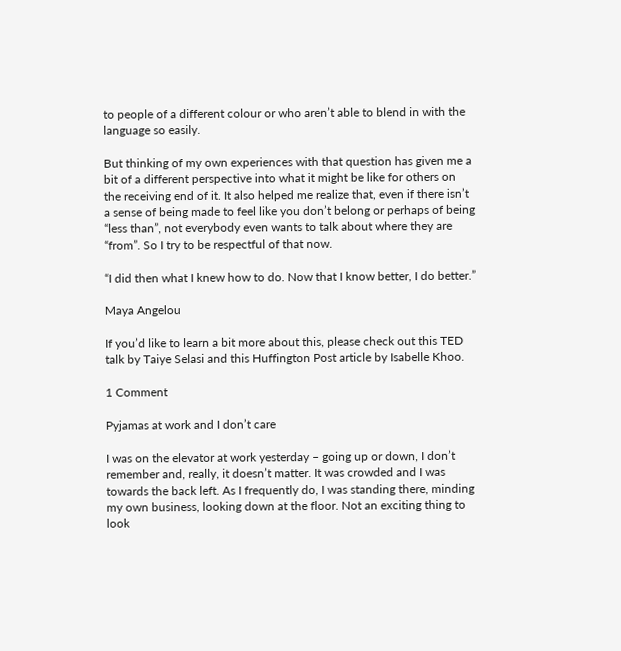to people of a different colour or who aren’t able to blend in with the language so easily.

But thinking of my own experiences with that question has given me a bit of a different perspective into what it might be like for others on the receiving end of it. It also helped me realize that, even if there isn’t a sense of being made to feel like you don’t belong or perhaps of being “less than”, not everybody even wants to talk about where they are “from”. So I try to be respectful of that now.

“I did then what I knew how to do. Now that I know better, I do better.”

Maya Angelou

If you’d like to learn a bit more about this, please check out this TED talk by Taiye Selasi and this Huffington Post article by Isabelle Khoo.

1 Comment

Pyjamas at work and I don’t care

I was on the elevator at work yesterday – going up or down, I don’t remember and, really, it doesn’t matter. It was crowded and I was towards the back left. As I frequently do, I was standing there, minding my own business, looking down at the floor. Not an exciting thing to look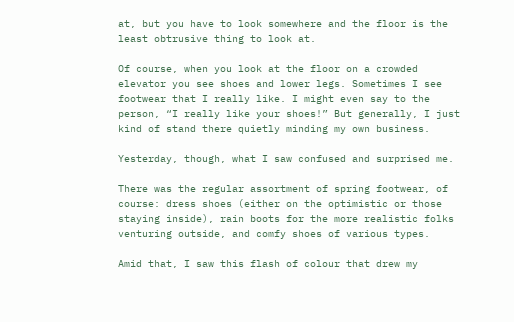at, but you have to look somewhere and the floor is the least obtrusive thing to look at.

Of course, when you look at the floor on a crowded elevator you see shoes and lower legs. Sometimes I see footwear that I really like. I might even say to the person, “I really like your shoes!” But generally, I just kind of stand there quietly minding my own business.

Yesterday, though, what I saw confused and surprised me.

There was the regular assortment of spring footwear, of course: dress shoes (either on the optimistic or those staying inside), rain boots for the more realistic folks venturing outside, and comfy shoes of various types.

Amid that, I saw this flash of colour that drew my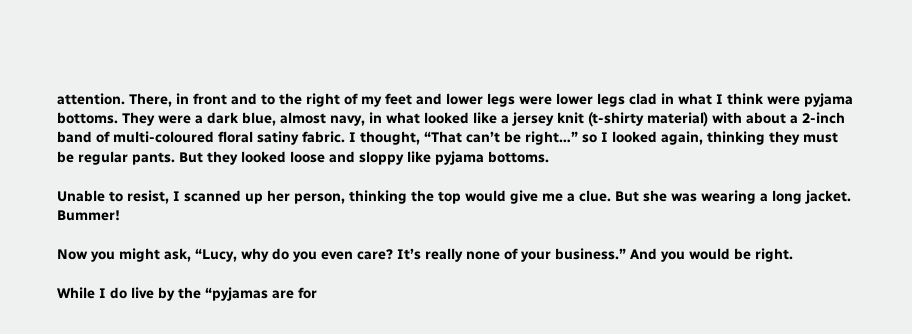attention. There, in front and to the right of my feet and lower legs were lower legs clad in what I think were pyjama bottoms. They were a dark blue, almost navy, in what looked like a jersey knit (t-shirty material) with about a 2-inch band of multi-coloured floral satiny fabric. I thought, “That can’t be right…” so I looked again, thinking they must be regular pants. But they looked loose and sloppy like pyjama bottoms.

Unable to resist, I scanned up her person, thinking the top would give me a clue. But she was wearing a long jacket. Bummer!

Now you might ask, “Lucy, why do you even care? It’s really none of your business.” And you would be right.

While I do live by the “pyjamas are for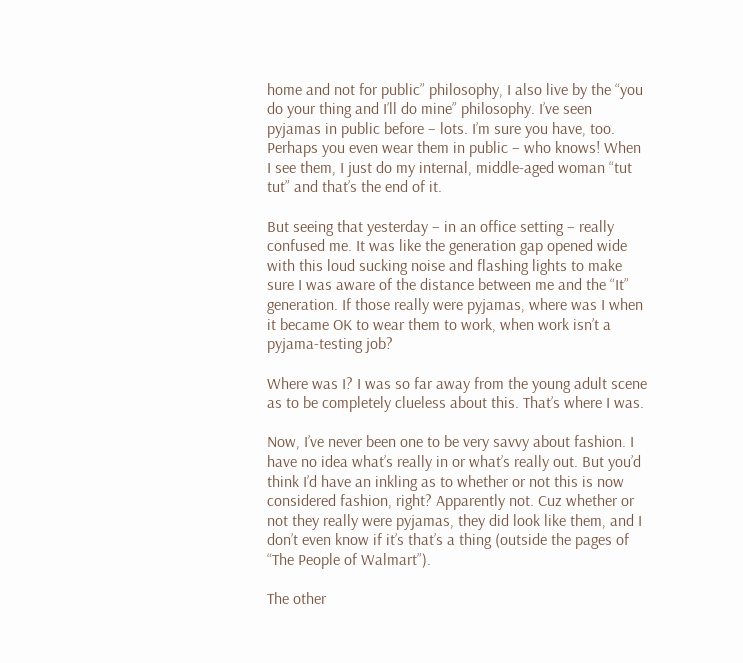home and not for public” philosophy, I also live by the “you do your thing and I’ll do mine” philosophy. I’ve seen pyjamas in public before – lots. I’m sure you have, too. Perhaps you even wear them in public – who knows! When I see them, I just do my internal, middle-aged woman “tut tut” and that’s the end of it.

But seeing that yesterday – in an office setting – really confused me. It was like the generation gap opened wide with this loud sucking noise and flashing lights to make sure I was aware of the distance between me and the “It” generation. If those really were pyjamas, where was I when it became OK to wear them to work, when work isn’t a pyjama-testing job?

Where was I? I was so far away from the young adult scene as to be completely clueless about this. That’s where I was.

Now, I’ve never been one to be very savvy about fashion. I have no idea what’s really in or what’s really out. But you’d think I’d have an inkling as to whether or not this is now considered fashion, right? Apparently not. Cuz whether or not they really were pyjamas, they did look like them, and I don’t even know if it’s that’s a thing (outside the pages of “The People of Walmart”).

The other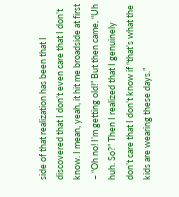side of that realization has been that I discovered that I don’t even care that I don’t know. I mean, yeah, it hit me broadside at first – “Oh no! I’m getting old!” But then came, “Uh huh. So?” Then I realized that I genuinely don’t care that I don’t know if “that’s what the kids are wearing these days.”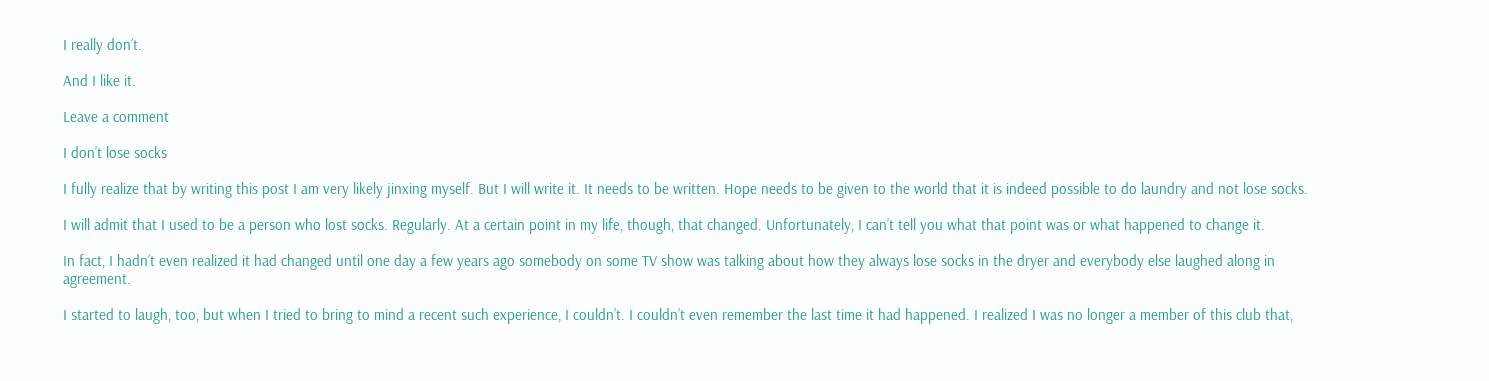I really don’t.

And I like it.

Leave a comment

I don’t lose socks

I fully realize that by writing this post I am very likely jinxing myself. But I will write it. It needs to be written. Hope needs to be given to the world that it is indeed possible to do laundry and not lose socks.

I will admit that I used to be a person who lost socks. Regularly. At a certain point in my life, though, that changed. Unfortunately, I can’t tell you what that point was or what happened to change it.

In fact, I hadn’t even realized it had changed until one day a few years ago somebody on some TV show was talking about how they always lose socks in the dryer and everybody else laughed along in agreement.

I started to laugh, too, but when I tried to bring to mind a recent such experience, I couldn’t. I couldn’t even remember the last time it had happened. I realized I was no longer a member of this club that,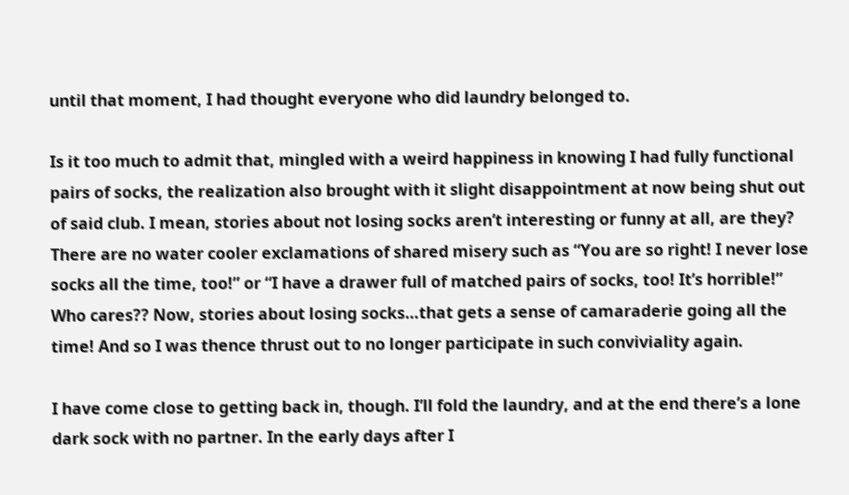until that moment, I had thought everyone who did laundry belonged to.

Is it too much to admit that, mingled with a weird happiness in knowing I had fully functional pairs of socks, the realization also brought with it slight disappointment at now being shut out of said club. I mean, stories about not losing socks aren’t interesting or funny at all, are they? There are no water cooler exclamations of shared misery such as “You are so right! I never lose socks all the time, too!” or “I have a drawer full of matched pairs of socks, too! It’s horrible!” Who cares?? Now, stories about losing socks…that gets a sense of camaraderie going all the time! And so I was thence thrust out to no longer participate in such conviviality again.

I have come close to getting back in, though. I’ll fold the laundry, and at the end there’s a lone dark sock with no partner. In the early days after I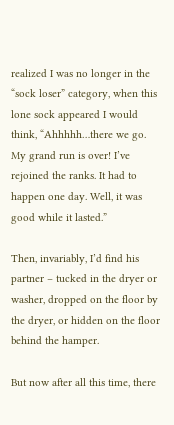realized I was no longer in the “sock loser” category, when this lone sock appeared I would think, “Ahhhhh…there we go. My grand run is over! I’ve rejoined the ranks. It had to happen one day. Well, it was good while it lasted.”

Then, invariably, I’d find his partner – tucked in the dryer or washer, dropped on the floor by the dryer, or hidden on the floor behind the hamper.

But now after all this time, there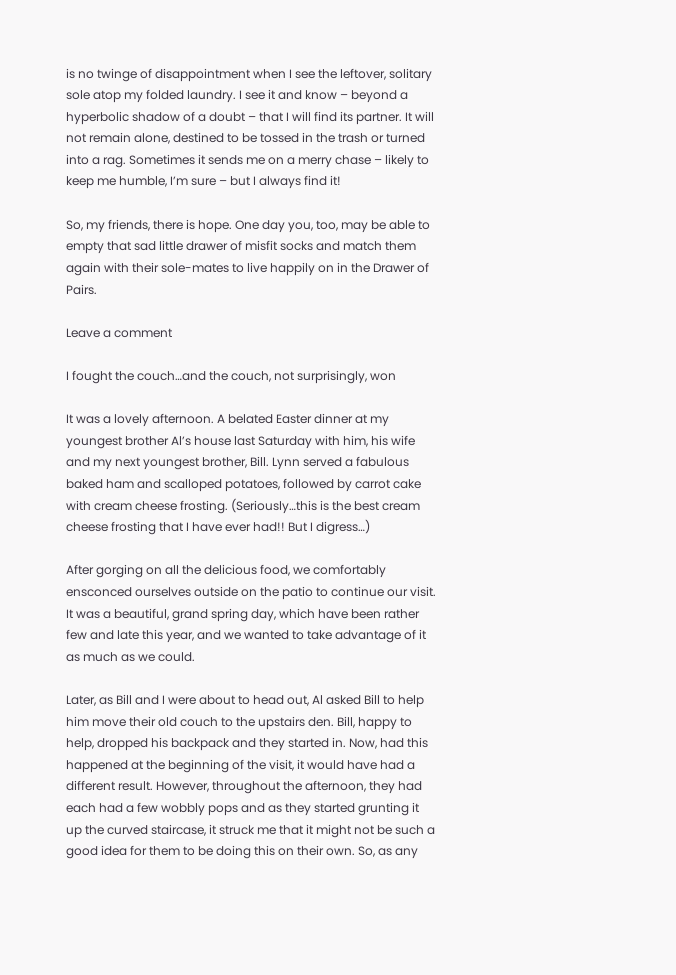is no twinge of disappointment when I see the leftover, solitary sole atop my folded laundry. I see it and know – beyond a hyperbolic shadow of a doubt – that I will find its partner. It will not remain alone, destined to be tossed in the trash or turned into a rag. Sometimes it sends me on a merry chase – likely to keep me humble, I’m sure – but I always find it!

So, my friends, there is hope. One day you, too, may be able to empty that sad little drawer of misfit socks and match them again with their sole-mates to live happily on in the Drawer of Pairs.

Leave a comment

I fought the couch…and the couch, not surprisingly, won

It was a lovely afternoon. A belated Easter dinner at my youngest brother Al’s house last Saturday with him, his wife and my next youngest brother, Bill. Lynn served a fabulous baked ham and scalloped potatoes, followed by carrot cake with cream cheese frosting. (Seriously…this is the best cream cheese frosting that I have ever had!! But I digress…)

After gorging on all the delicious food, we comfortably ensconced ourselves outside on the patio to continue our visit. It was a beautiful, grand spring day, which have been rather few and late this year, and we wanted to take advantage of it as much as we could.

Later, as Bill and I were about to head out, Al asked Bill to help him move their old couch to the upstairs den. Bill, happy to help, dropped his backpack and they started in. Now, had this happened at the beginning of the visit, it would have had a different result. However, throughout the afternoon, they had each had a few wobbly pops and as they started grunting it up the curved staircase, it struck me that it might not be such a good idea for them to be doing this on their own. So, as any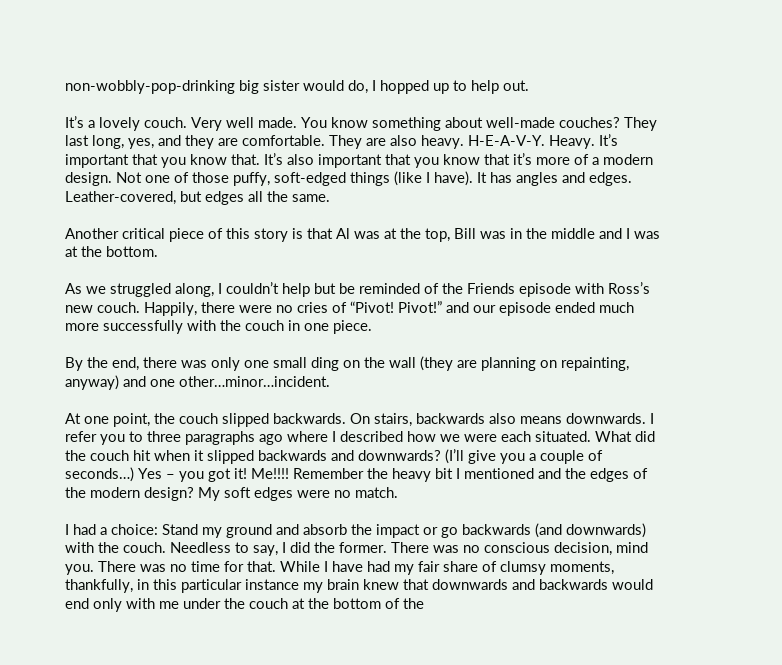non-wobbly-pop-drinking big sister would do, I hopped up to help out.

It’s a lovely couch. Very well made. You know something about well-made couches? They last long, yes, and they are comfortable. They are also heavy. H-E-A-V-Y. Heavy. It’s important that you know that. It’s also important that you know that it’s more of a modern design. Not one of those puffy, soft-edged things (like I have). It has angles and edges. Leather-covered, but edges all the same.

Another critical piece of this story is that Al was at the top, Bill was in the middle and I was at the bottom.

As we struggled along, I couldn’t help but be reminded of the Friends episode with Ross’s new couch. Happily, there were no cries of “Pivot! Pivot!” and our episode ended much more successfully with the couch in one piece.

By the end, there was only one small ding on the wall (they are planning on repainting, anyway) and one other…minor…incident.

At one point, the couch slipped backwards. On stairs, backwards also means downwards. I refer you to three paragraphs ago where I described how we were each situated. What did the couch hit when it slipped backwards and downwards? (I’ll give you a couple of seconds…) Yes – you got it! Me!!!! Remember the heavy bit I mentioned and the edges of the modern design? My soft edges were no match.

I had a choice: Stand my ground and absorb the impact or go backwards (and downwards) with the couch. Needless to say, I did the former. There was no conscious decision, mind you. There was no time for that. While I have had my fair share of clumsy moments, thankfully, in this particular instance my brain knew that downwards and backwards would end only with me under the couch at the bottom of the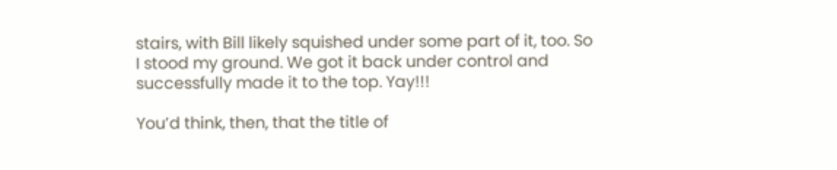stairs, with Bill likely squished under some part of it, too. So I stood my ground. We got it back under control and successfully made it to the top. Yay!!!

You’d think, then, that the title of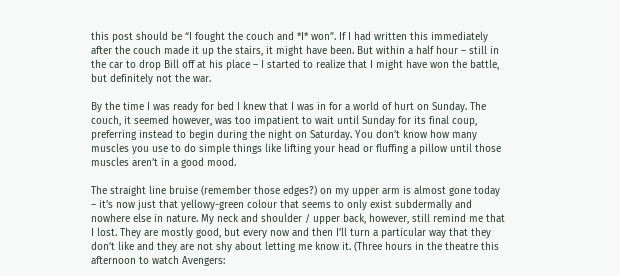this post should be “I fought the couch and *I* won”. If I had written this immediately after the couch made it up the stairs, it might have been. But within a half hour – still in the car to drop Bill off at his place – I started to realize that I might have won the battle, but definitely not the war.

By the time I was ready for bed I knew that I was in for a world of hurt on Sunday. The couch, it seemed however, was too impatient to wait until Sunday for its final coup, preferring instead to begin during the night on Saturday. You don’t know how many muscles you use to do simple things like lifting your head or fluffing a pillow until those muscles aren’t in a good mood.

The straight line bruise (remember those edges?) on my upper arm is almost gone today – it’s now just that yellowy-green colour that seems to only exist subdermally and nowhere else in nature. My neck and shoulder / upper back, however, still remind me that I lost. They are mostly good, but every now and then I’ll turn a particular way that they don’t like and they are not shy about letting me know it. (Three hours in the theatre this afternoon to watch Avengers: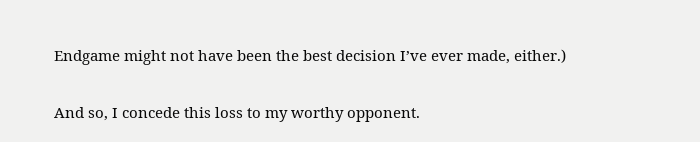Endgame might not have been the best decision I’ve ever made, either.)

And so, I concede this loss to my worthy opponent.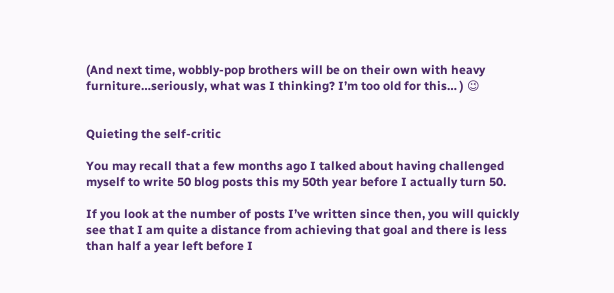(And next time, wobbly-pop brothers will be on their own with heavy furniture…seriously, what was I thinking? I’m too old for this… ) 😉


Quieting the self-critic

You may recall that a few months ago I talked about having challenged myself to write 50 blog posts this my 50th year before I actually turn 50.

If you look at the number of posts I’ve written since then, you will quickly see that I am quite a distance from achieving that goal and there is less than half a year left before I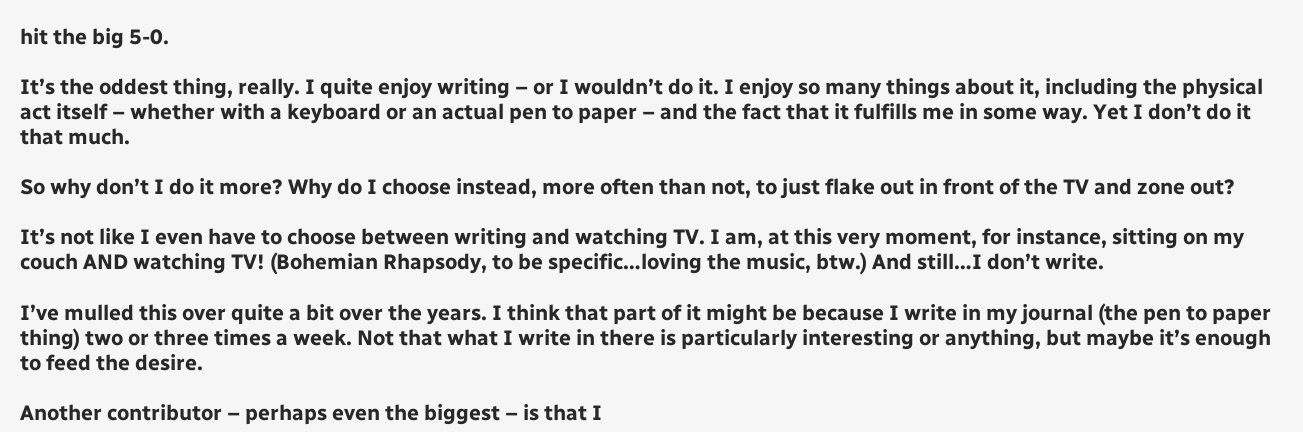hit the big 5-0.

It’s the oddest thing, really. I quite enjoy writing – or I wouldn’t do it. I enjoy so many things about it, including the physical act itself – whether with a keyboard or an actual pen to paper – and the fact that it fulfills me in some way. Yet I don’t do it that much.

So why don’t I do it more? Why do I choose instead, more often than not, to just flake out in front of the TV and zone out?

It’s not like I even have to choose between writing and watching TV. I am, at this very moment, for instance, sitting on my couch AND watching TV! (Bohemian Rhapsody, to be specific…loving the music, btw.) And still…I don’t write.

I’ve mulled this over quite a bit over the years. I think that part of it might be because I write in my journal (the pen to paper thing) two or three times a week. Not that what I write in there is particularly interesting or anything, but maybe it’s enough to feed the desire.

Another contributor – perhaps even the biggest – is that I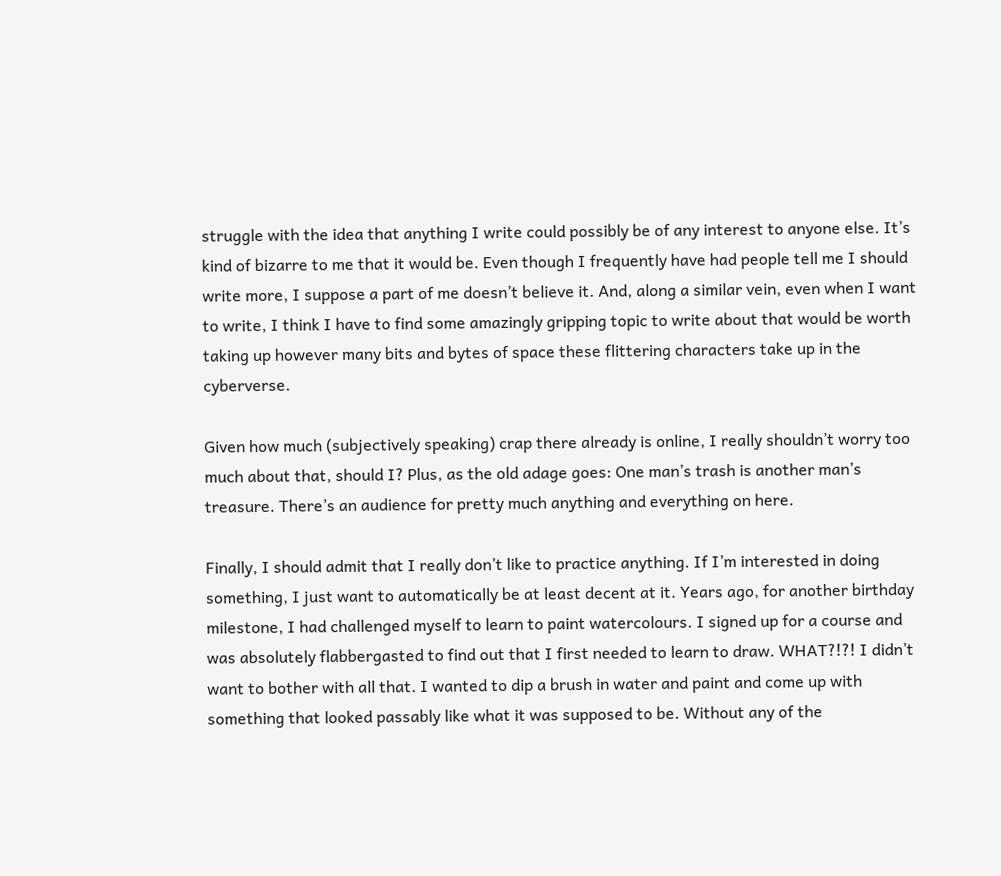struggle with the idea that anything I write could possibly be of any interest to anyone else. It’s kind of bizarre to me that it would be. Even though I frequently have had people tell me I should write more, I suppose a part of me doesn’t believe it. And, along a similar vein, even when I want to write, I think I have to find some amazingly gripping topic to write about that would be worth taking up however many bits and bytes of space these flittering characters take up in the cyberverse.

Given how much (subjectively speaking) crap there already is online, I really shouldn’t worry too much about that, should I? Plus, as the old adage goes: One man’s trash is another man’s treasure. There’s an audience for pretty much anything and everything on here.

Finally, I should admit that I really don’t like to practice anything. If I’m interested in doing something, I just want to automatically be at least decent at it. Years ago, for another birthday milestone, I had challenged myself to learn to paint watercolours. I signed up for a course and was absolutely flabbergasted to find out that I first needed to learn to draw. WHAT?!?! I didn’t want to bother with all that. I wanted to dip a brush in water and paint and come up with something that looked passably like what it was supposed to be. Without any of the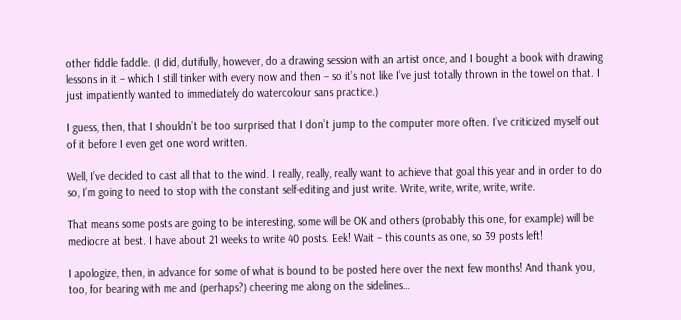other fiddle faddle. (I did, dutifully, however, do a drawing session with an artist once, and I bought a book with drawing lessons in it – which I still tinker with every now and then – so it’s not like I’ve just totally thrown in the towel on that. I just impatiently wanted to immediately do watercolour sans practice.)

I guess, then, that I shouldn’t be too surprised that I don’t jump to the computer more often. I’ve criticized myself out of it before I even get one word written.

Well, I’ve decided to cast all that to the wind. I really, really, really want to achieve that goal this year and in order to do so, I’m going to need to stop with the constant self-editing and just write. Write, write, write, write, write.

That means some posts are going to be interesting, some will be OK and others (probably this one, for example) will be mediocre at best. I have about 21 weeks to write 40 posts. Eek! Wait – this counts as one, so 39 posts left!

I apologize, then, in advance for some of what is bound to be posted here over the next few months! And thank you, too, for bearing with me and (perhaps?) cheering me along on the sidelines…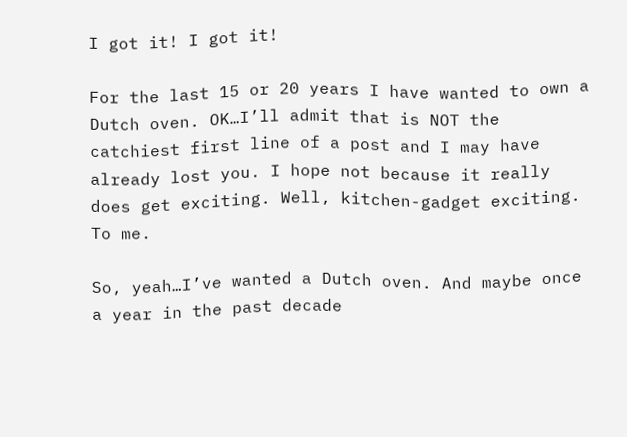I got it! I got it!

For the last 15 or 20 years I have wanted to own a Dutch oven. OK…I’ll admit that is NOT the catchiest first line of a post and I may have already lost you. I hope not because it really does get exciting. Well, kitchen-gadget exciting. To me.

So, yeah…I’ve wanted a Dutch oven. And maybe once a year in the past decade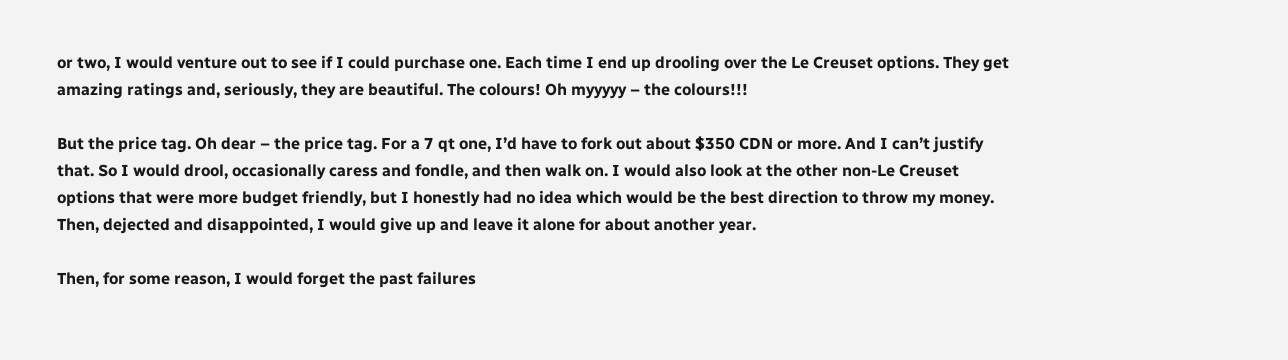or two, I would venture out to see if I could purchase one. Each time I end up drooling over the Le Creuset options. They get amazing ratings and, seriously, they are beautiful. The colours! Oh myyyyy – the colours!!!

But the price tag. Oh dear – the price tag. For a 7 qt one, I’d have to fork out about $350 CDN or more. And I can’t justify that. So I would drool, occasionally caress and fondle, and then walk on. I would also look at the other non-Le Creuset options that were more budget friendly, but I honestly had no idea which would be the best direction to throw my money. Then, dejected and disappointed, I would give up and leave it alone for about another year.

Then, for some reason, I would forget the past failures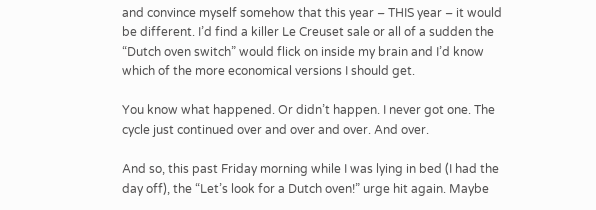and convince myself somehow that this year – THIS year – it would be different. I’d find a killer Le Creuset sale or all of a sudden the “Dutch oven switch” would flick on inside my brain and I’d know which of the more economical versions I should get.

You know what happened. Or didn’t happen. I never got one. The cycle just continued over and over and over. And over.

And so, this past Friday morning while I was lying in bed (I had the day off), the “Let’s look for a Dutch oven!” urge hit again. Maybe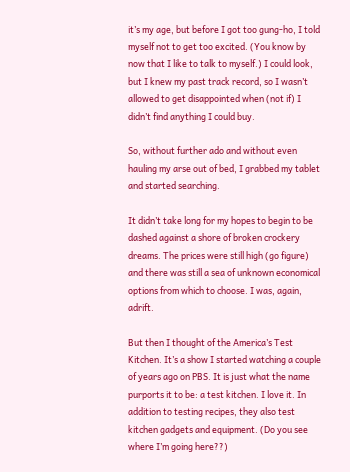it’s my age, but before I got too gung-ho, I told myself not to get too excited. (You know by now that I like to talk to myself.) I could look, but I knew my past track record, so I wasn’t allowed to get disappointed when (not if) I didn’t find anything I could buy.

So, without further ado and without even hauling my arse out of bed, I grabbed my tablet and started searching.

It didn’t take long for my hopes to begin to be dashed against a shore of broken crockery dreams. The prices were still high (go figure) and there was still a sea of unknown economical options from which to choose. I was, again, adrift.

But then I thought of the America’s Test Kitchen. It’s a show I started watching a couple of years ago on PBS. It is just what the name purports it to be: a test kitchen. I love it. In addition to testing recipes, they also test kitchen gadgets and equipment. (Do you see where I’m going here??)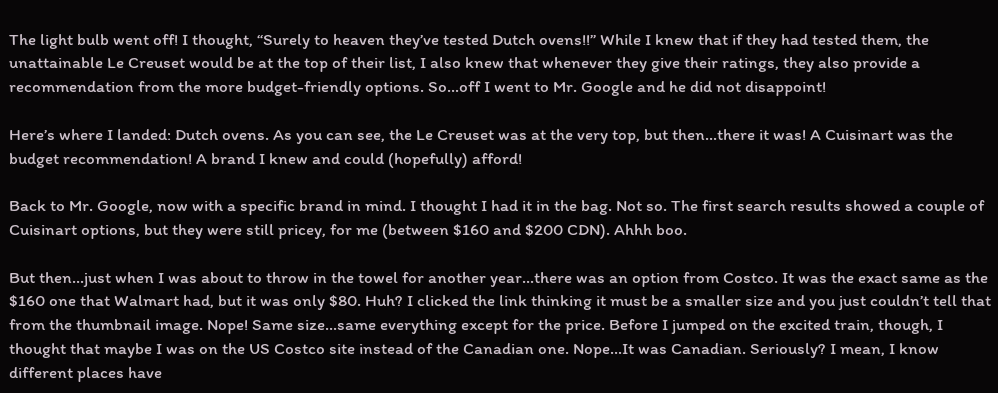The light bulb went off! I thought, “Surely to heaven they’ve tested Dutch ovens!!” While I knew that if they had tested them, the unattainable Le Creuset would be at the top of their list, I also knew that whenever they give their ratings, they also provide a recommendation from the more budget-friendly options. So…off I went to Mr. Google and he did not disappoint!

Here’s where I landed: Dutch ovens. As you can see, the Le Creuset was at the very top, but then…there it was! A Cuisinart was the budget recommendation! A brand I knew and could (hopefully) afford!

Back to Mr. Google, now with a specific brand in mind. I thought I had it in the bag. Not so. The first search results showed a couple of Cuisinart options, but they were still pricey, for me (between $160 and $200 CDN). Ahhh boo.

But then…just when I was about to throw in the towel for another year…there was an option from Costco. It was the exact same as the $160 one that Walmart had, but it was only $80. Huh? I clicked the link thinking it must be a smaller size and you just couldn’t tell that from the thumbnail image. Nope! Same size…same everything except for the price. Before I jumped on the excited train, though, I thought that maybe I was on the US Costco site instead of the Canadian one. Nope…It was Canadian. Seriously? I mean, I know different places have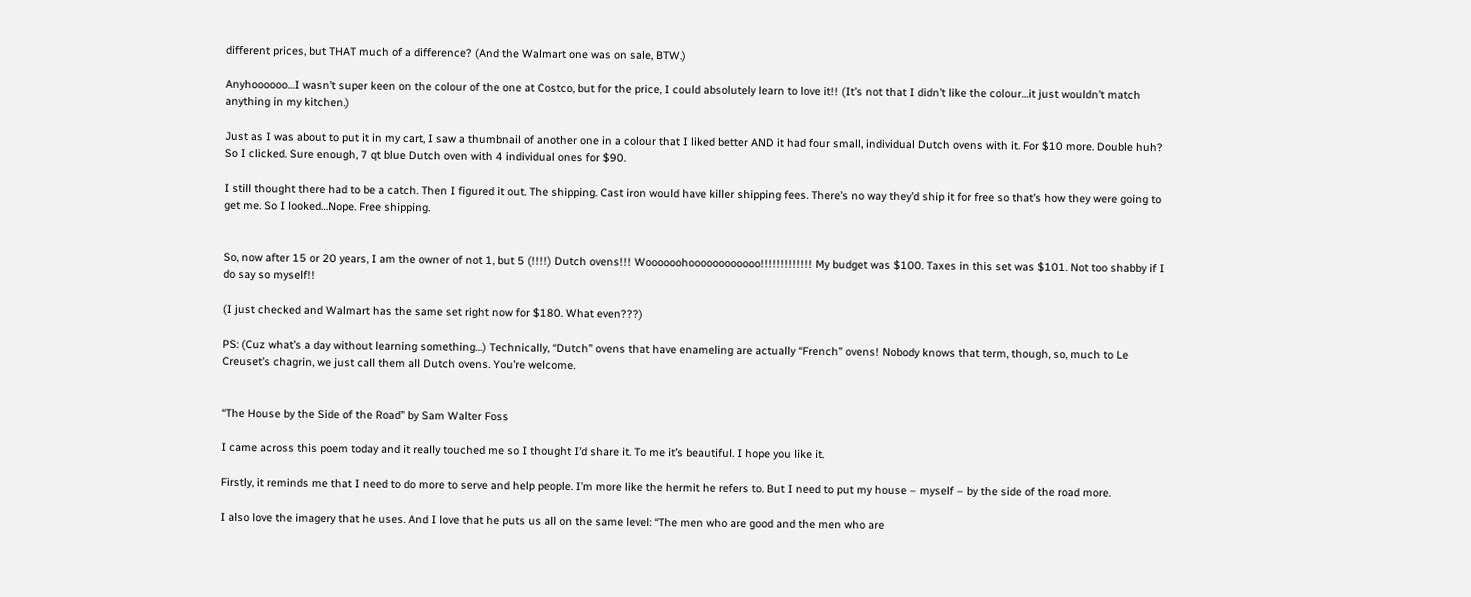different prices, but THAT much of a difference? (And the Walmart one was on sale, BTW.)

Anyhoooooo…I wasn’t super keen on the colour of the one at Costco, but for the price, I could absolutely learn to love it!! (It’s not that I didn’t like the colour…it just wouldn’t match anything in my kitchen.)

Just as I was about to put it in my cart, I saw a thumbnail of another one in a colour that I liked better AND it had four small, individual Dutch ovens with it. For $10 more. Double huh? So I clicked. Sure enough, 7 qt blue Dutch oven with 4 individual ones for $90.

I still thought there had to be a catch. Then I figured it out. The shipping. Cast iron would have killer shipping fees. There’s no way they’d ship it for free so that’s how they were going to get me. So I looked…Nope. Free shipping.


So, now after 15 or 20 years, I am the owner of not 1, but 5 (!!!!) Dutch ovens!!! Woooooohoooooooooooo!!!!!!!!!!!!! My budget was $100. Taxes in this set was $101. Not too shabby if I do say so myself!!

(I just checked and Walmart has the same set right now for $180. What even???)

PS: (Cuz what’s a day without learning something…) Technically, “Dutch” ovens that have enameling are actually “French” ovens! Nobody knows that term, though, so, much to Le Creuset’s chagrin, we just call them all Dutch ovens. You’re welcome.


“The House by the Side of the Road” by Sam Walter Foss

I came across this poem today and it really touched me so I thought I’d share it. To me it’s beautiful. I hope you like it.

Firstly, it reminds me that I need to do more to serve and help people. I’m more like the hermit he refers to. But I need to put my house – myself – by the side of the road more.

I also love the imagery that he uses. And I love that he puts us all on the same level: “The men who are good and the men who are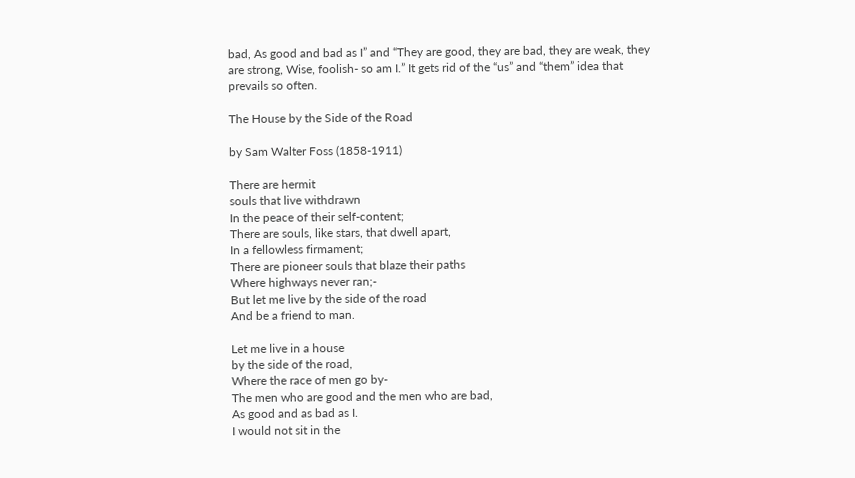bad, As good and bad as I” and “They are good, they are bad, they are weak, they are strong, Wise, foolish- so am I.” It gets rid of the “us” and “them” idea that prevails so often.

The House by the Side of the Road

by Sam Walter Foss (1858-1911)

There are hermit
souls that live withdrawn
In the peace of their self-content;
There are souls, like stars, that dwell apart,
In a fellowless firmament;
There are pioneer souls that blaze their paths
Where highways never ran;-
But let me live by the side of the road
And be a friend to man.

Let me live in a house
by the side of the road,
Where the race of men go by-
The men who are good and the men who are bad,
As good and as bad as I.
I would not sit in the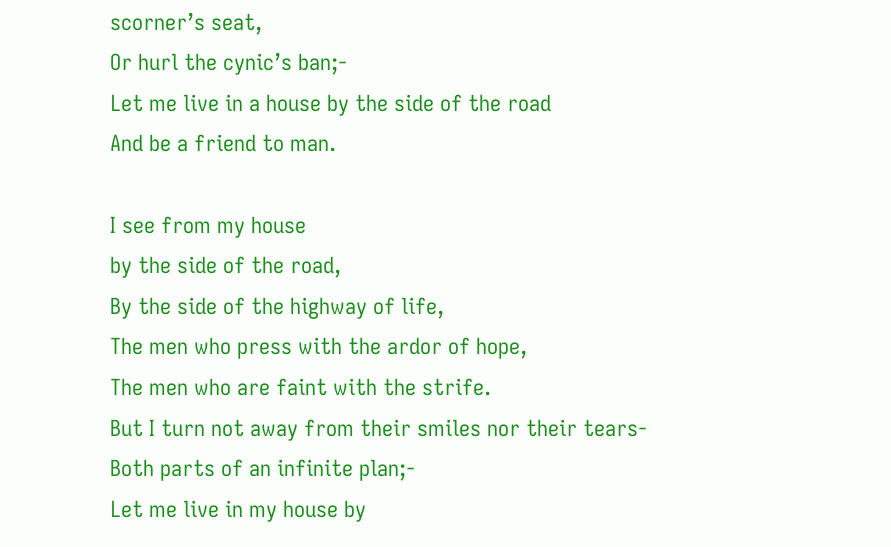scorner’s seat,
Or hurl the cynic’s ban;-
Let me live in a house by the side of the road
And be a friend to man.

I see from my house
by the side of the road,
By the side of the highway of life,
The men who press with the ardor of hope,
The men who are faint with the strife.
But I turn not away from their smiles nor their tears-
Both parts of an infinite plan;-
Let me live in my house by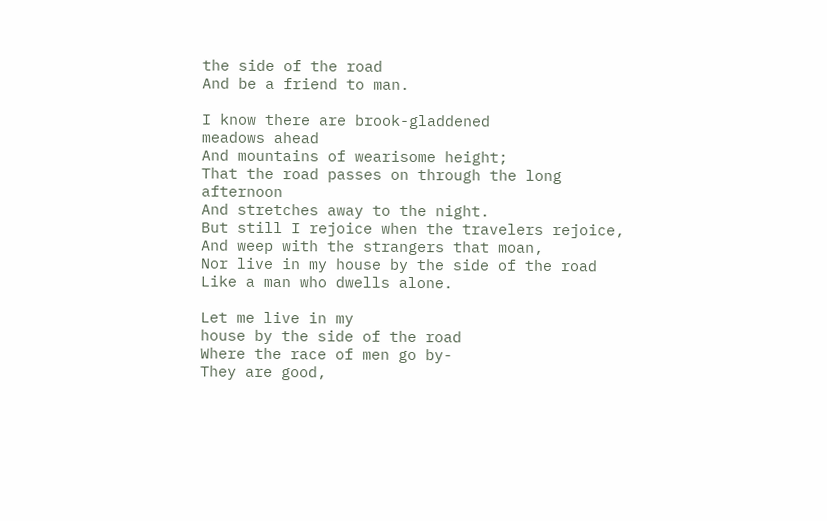the side of the road
And be a friend to man.

I know there are brook-gladdened
meadows ahead
And mountains of wearisome height;
That the road passes on through the long afternoon
And stretches away to the night.
But still I rejoice when the travelers rejoice,
And weep with the strangers that moan,
Nor live in my house by the side of the road
Like a man who dwells alone.

Let me live in my
house by the side of the road
Where the race of men go by-
They are good,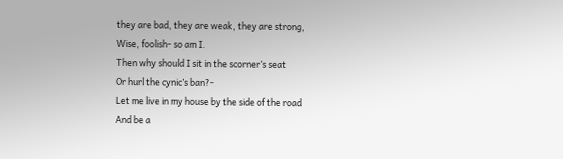they are bad, they are weak, they are strong,
Wise, foolish- so am I.
Then why should I sit in the scorner’s seat
Or hurl the cynic’s ban?-
Let me live in my house by the side of the road
And be a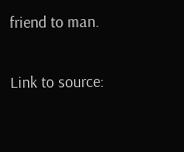friend to man.

Link to source: